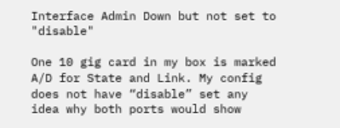Interface Admin Down but not set to "disable"

One 10 gig card in my box is marked A/D for State and Link. My config does not have “disable” set any idea why both ports would show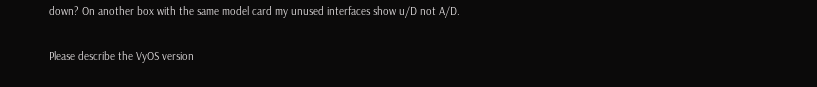down? On another box with the same model card my unused interfaces show u/D not A/D.

Please describe the VyOS version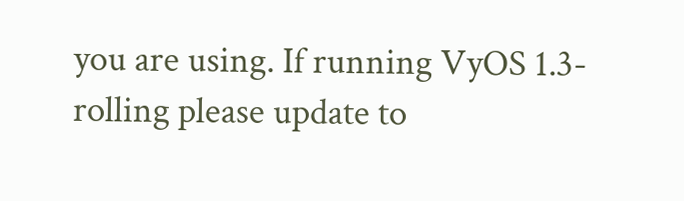you are using. If running VyOS 1.3-rolling please update to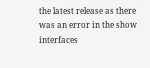the latest release as there was an error in the show interfaces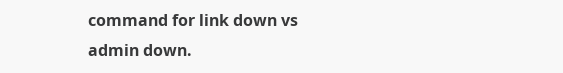command for link down vs admin down.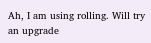Ah, I am using rolling. Will try an upgrade